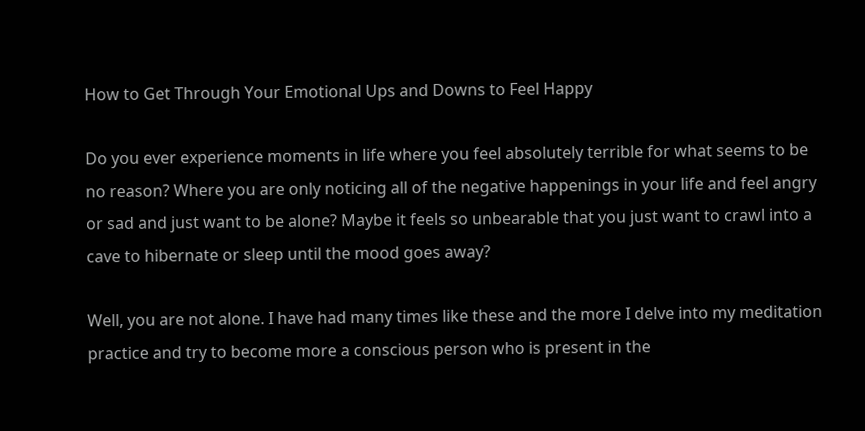How to Get Through Your Emotional Ups and Downs to Feel Happy

Do you ever experience moments in life where you feel absolutely terrible for what seems to be no reason? Where you are only noticing all of the negative happenings in your life and feel angry or sad and just want to be alone? Maybe it feels so unbearable that you just want to crawl into a cave to hibernate or sleep until the mood goes away?

Well, you are not alone. I have had many times like these and the more I delve into my meditation practice and try to become more a conscious person who is present in the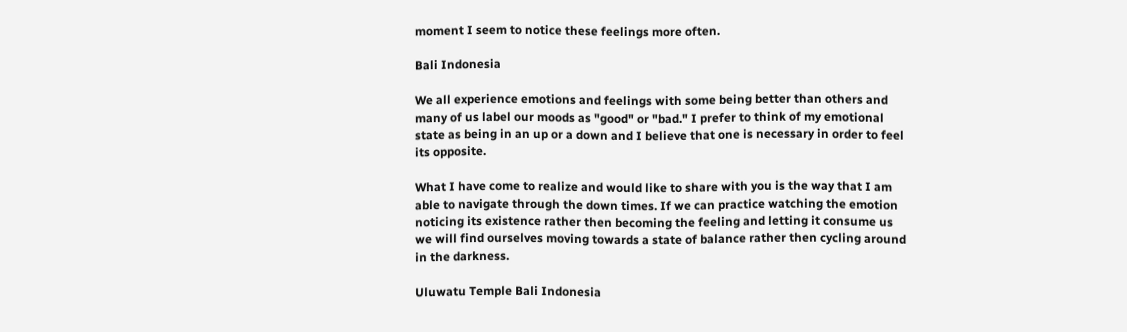moment I seem to notice these feelings more often.

Bali Indonesia

We all experience emotions and feelings with some being better than others and many of us label our moods as "good" or "bad." I prefer to think of my emotional state as being in an up or a down and I believe that one is necessary in order to feel its opposite.

What I have come to realize and would like to share with you is the way that I am able to navigate through the down times. If we can practice watching the emotion noticing its existence rather then becoming the feeling and letting it consume us we will find ourselves moving towards a state of balance rather then cycling around in the darkness.

Uluwatu Temple Bali Indonesia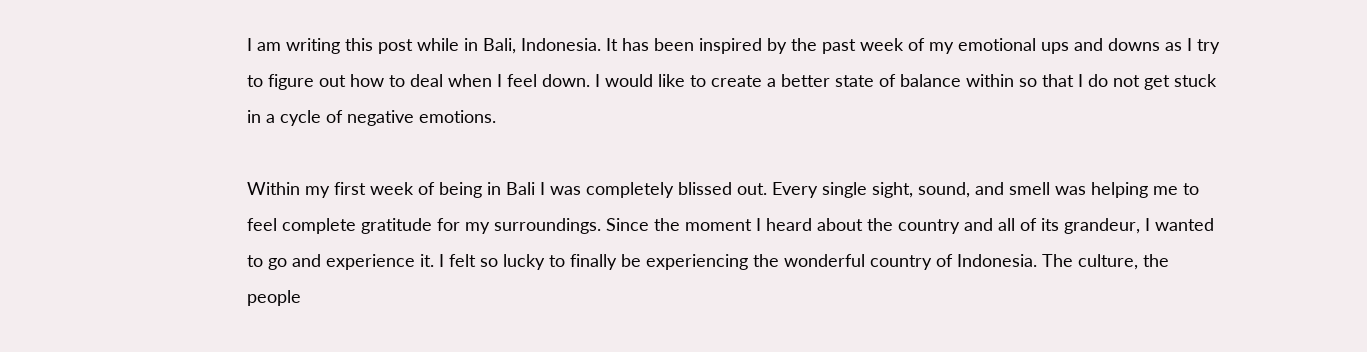I am writing this post while in Bali, Indonesia. It has been inspired by the past week of my emotional ups and downs as I try to figure out how to deal when I feel down. I would like to create a better state of balance within so that I do not get stuck in a cycle of negative emotions.

Within my first week of being in Bali I was completely blissed out. Every single sight, sound, and smell was helping me to feel complete gratitude for my surroundings. Since the moment I heard about the country and all of its grandeur, I wanted to go and experience it. I felt so lucky to finally be experiencing the wonderful country of Indonesia. The culture, the people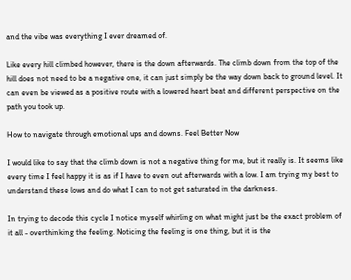and the vibe was everything I ever dreamed of.

Like every hill climbed however, there is the down afterwards. The climb down from the top of the hill does not need to be a negative one, it can just simply be the way down back to ground level. It can even be viewed as a positive route with a lowered heart beat and different perspective on the path you took up.

How to navigate through emotional ups and downs. Feel Better Now

I would like to say that the climb down is not a negative thing for me, but it really is. It seems like every time I feel happy it is as if I have to even out afterwards with a low. I am trying my best to understand these lows and do what I can to not get saturated in the darkness.

In trying to decode this cycle I notice myself whirling on what might just be the exact problem of it all - overthinking the feeling. Noticing the feeling is one thing, but it is the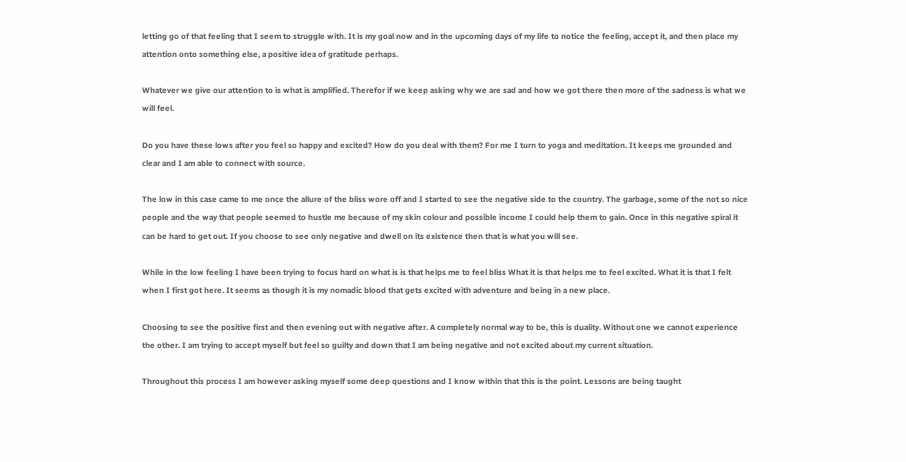letting go of that feeling that I seem to struggle with. It is my goal now and in the upcoming days of my life to notice the feeling, accept it, and then place my attention onto something else, a positive idea of gratitude perhaps.

Whatever we give our attention to is what is amplified. Therefor if we keep asking why we are sad and how we got there then more of the sadness is what we will feel.

Do you have these lows after you feel so happy and excited? How do you deal with them? For me I turn to yoga and meditation. It keeps me grounded and clear and I am able to connect with source.

The low in this case came to me once the allure of the bliss wore off and I started to see the negative side to the country. The garbage, some of the not so nice people and the way that people seemed to hustle me because of my skin colour and possible income I could help them to gain. Once in this negative spiral it can be hard to get out. If you choose to see only negative and dwell on its existence then that is what you will see.

While in the low feeling I have been trying to focus hard on what is is that helps me to feel bliss What it is that helps me to feel excited. What it is that I felt when I first got here. It seems as though it is my nomadic blood that gets excited with adventure and being in a new place.

Choosing to see the positive first and then evening out with negative after. A completely normal way to be, this is duality. Without one we cannot experience the other. I am trying to accept myself but feel so guilty and down that I am being negative and not excited about my current situation.

Throughout this process I am however asking myself some deep questions and I know within that this is the point. Lessons are being taught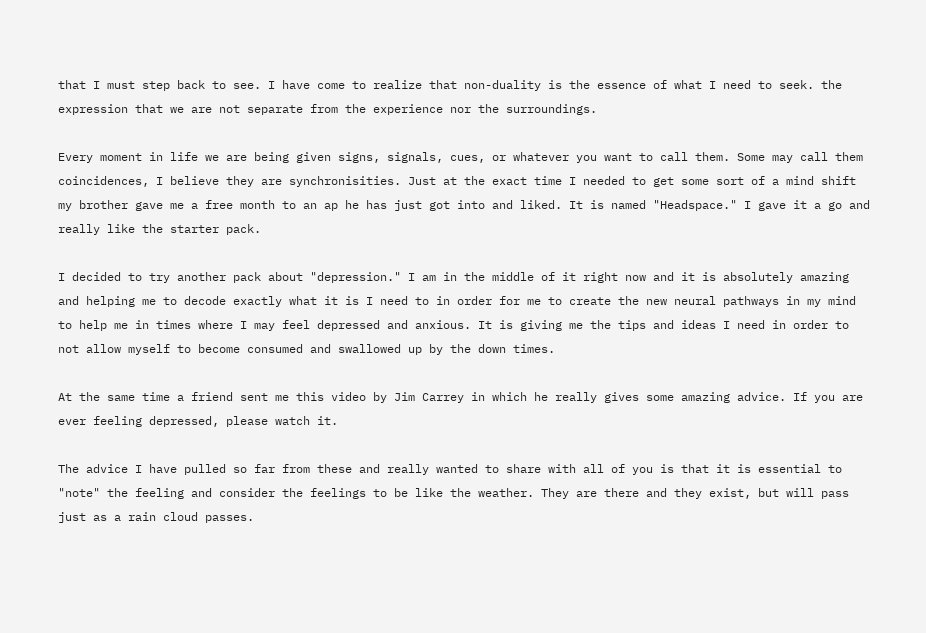that I must step back to see. I have come to realize that non-duality is the essence of what I need to seek. the expression that we are not separate from the experience nor the surroundings.

Every moment in life we are being given signs, signals, cues, or whatever you want to call them. Some may call them coincidences, I believe they are synchronisities. Just at the exact time I needed to get some sort of a mind shift my brother gave me a free month to an ap he has just got into and liked. It is named "Headspace." I gave it a go and really like the starter pack.

I decided to try another pack about "depression." I am in the middle of it right now and it is absolutely amazing and helping me to decode exactly what it is I need to in order for me to create the new neural pathways in my mind to help me in times where I may feel depressed and anxious. It is giving me the tips and ideas I need in order to not allow myself to become consumed and swallowed up by the down times.

At the same time a friend sent me this video by Jim Carrey in which he really gives some amazing advice. If you are ever feeling depressed, please watch it.

The advice I have pulled so far from these and really wanted to share with all of you is that it is essential to "note" the feeling and consider the feelings to be like the weather. They are there and they exist, but will pass just as a rain cloud passes.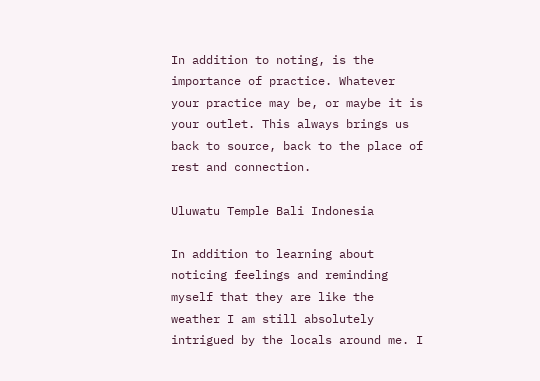In addition to noting, is the importance of practice. Whatever your practice may be, or maybe it is your outlet. This always brings us back to source, back to the place of rest and connection.

Uluwatu Temple Bali Indonesia

In addition to learning about noticing feelings and reminding myself that they are like the weather I am still absolutely intrigued by the locals around me. I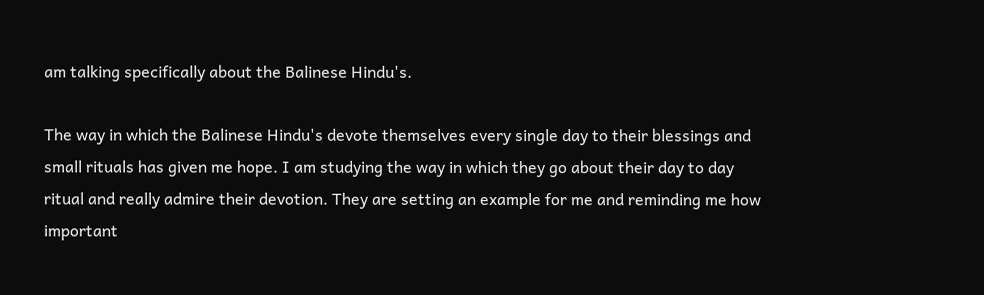am talking specifically about the Balinese Hindu's.

The way in which the Balinese Hindu's devote themselves every single day to their blessings and small rituals has given me hope. I am studying the way in which they go about their day to day ritual and really admire their devotion. They are setting an example for me and reminding me how important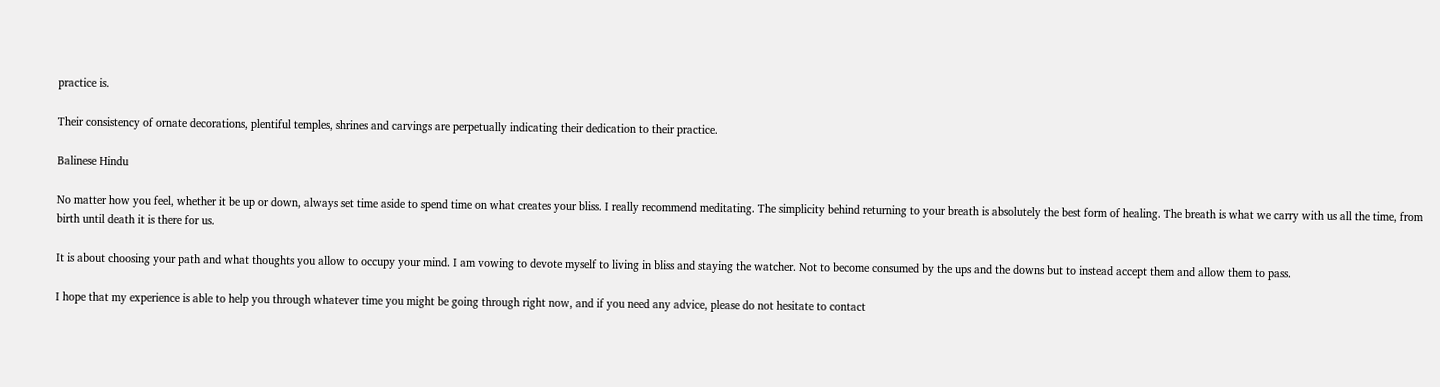practice is.

Their consistency of ornate decorations, plentiful temples, shrines and carvings are perpetually indicating their dedication to their practice.

Balinese Hindu

No matter how you feel, whether it be up or down, always set time aside to spend time on what creates your bliss. I really recommend meditating. The simplicity behind returning to your breath is absolutely the best form of healing. The breath is what we carry with us all the time, from birth until death it is there for us.

It is about choosing your path and what thoughts you allow to occupy your mind. I am vowing to devote myself to living in bliss and staying the watcher. Not to become consumed by the ups and the downs but to instead accept them and allow them to pass.

I hope that my experience is able to help you through whatever time you might be going through right now, and if you need any advice, please do not hesitate to contact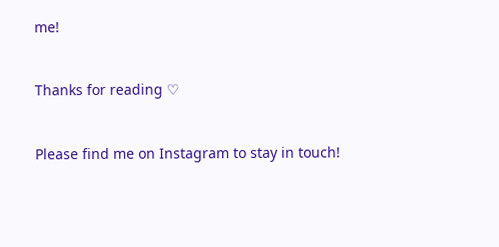me!


Thanks for reading ♡


Please find me on Instagram to stay in touch!